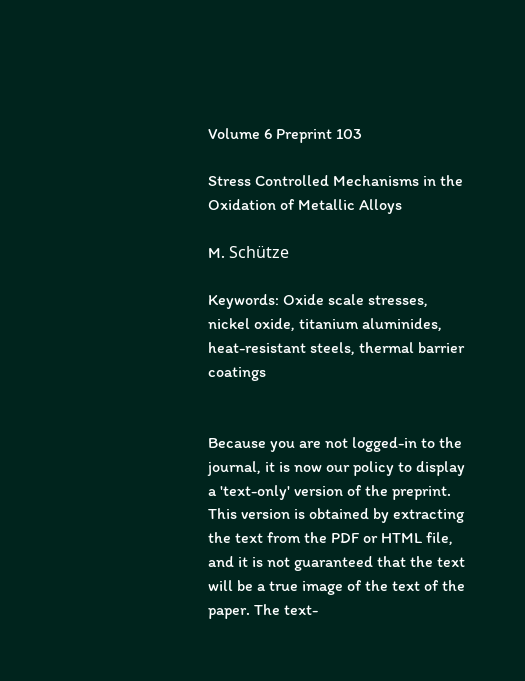Volume 6 Preprint 103

Stress Controlled Mechanisms in the Oxidation of Metallic Alloys

M. Schütze

Keywords: Oxide scale stresses, nickel oxide, titanium aluminides, heat-resistant steels, thermal barrier coatings


Because you are not logged-in to the journal, it is now our policy to display a 'text-only' version of the preprint. This version is obtained by extracting the text from the PDF or HTML file, and it is not guaranteed that the text will be a true image of the text of the paper. The text-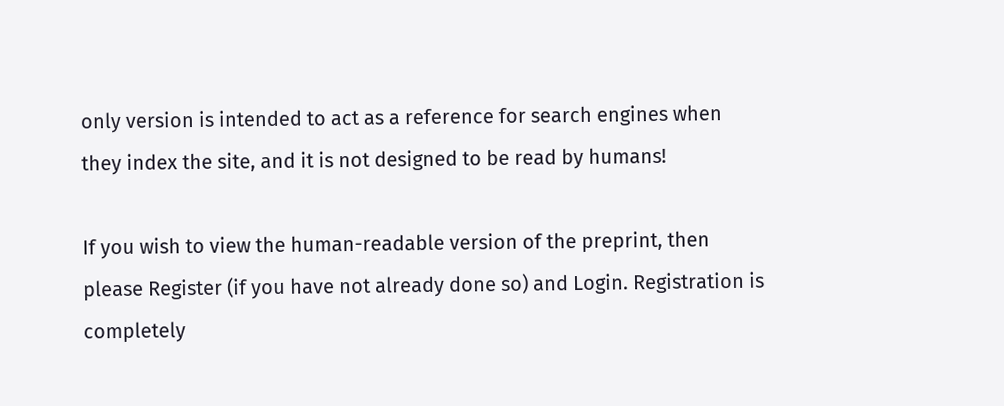only version is intended to act as a reference for search engines when they index the site, and it is not designed to be read by humans!

If you wish to view the human-readable version of the preprint, then please Register (if you have not already done so) and Login. Registration is completely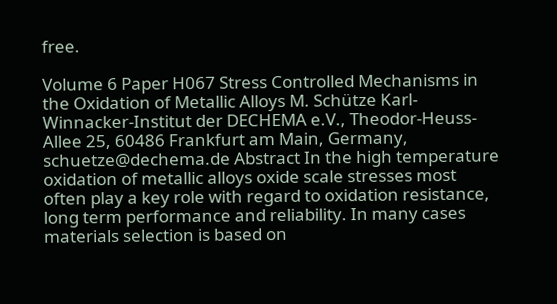free.

Volume 6 Paper H067 Stress Controlled Mechanisms in the Oxidation of Metallic Alloys M. Schütze Karl-Winnacker-Institut der DECHEMA e.V., Theodor-Heuss-Allee 25, 60486 Frankfurt am Main, Germany, schuetze@dechema.de Abstract In the high temperature oxidation of metallic alloys oxide scale stresses most often play a key role with regard to oxidation resistance, long term performance and reliability. In many cases materials selection is based on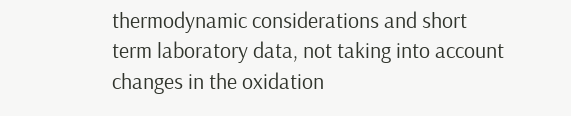thermodynamic considerations and short term laboratory data, not taking into account changes in the oxidation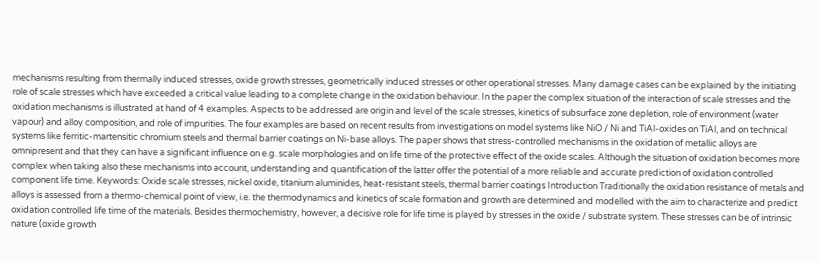mechanisms resulting from thermally induced stresses, oxide growth stresses, geometrically induced stresses or other operational stresses. Many damage cases can be explained by the initiating role of scale stresses which have exceeded a critical value leading to a complete change in the oxidation behaviour. In the paper the complex situation of the interaction of scale stresses and the oxidation mechanisms is illustrated at hand of 4 examples. Aspects to be addressed are origin and level of the scale stresses, kinetics of subsurface zone depletion, role of environment (water vapour) and alloy composition, and role of impurities. The four examples are based on recent results from investigations on model systems like NiO / Ni and TiAl-oxides on TiAl, and on technical systems like ferritic-martensitic chromium steels and thermal barrier coatings on Ni-base alloys. The paper shows that stress-controlled mechanisms in the oxidation of metallic alloys are omnipresent and that they can have a significant influence on e.g. scale morphologies and on life time of the protective effect of the oxide scales. Although the situation of oxidation becomes more complex when taking also these mechanisms into account, understanding and quantification of the latter offer the potential of a more reliable and accurate prediction of oxidation controlled component life time. Keywords: Oxide scale stresses, nickel oxide, titanium aluminides, heat-resistant steels, thermal barrier coatings Introduction Traditionally the oxidation resistance of metals and alloys is assessed from a thermo-chemical point of view, i.e. the thermodynamics and kinetics of scale formation and growth are determined and modelled with the aim to characterize and predict oxidation controlled life time of the materials. Besides thermochemistry, however, a decisive role for life time is played by stresses in the oxide / substrate system. These stresses can be of intrinsic nature (oxide growth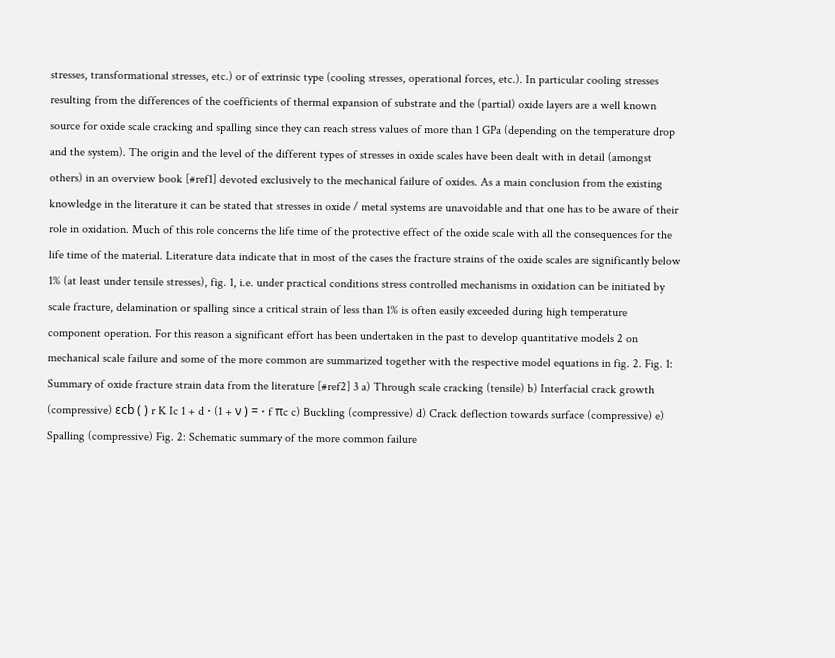stresses, transformational stresses, etc.) or of extrinsic type (cooling stresses, operational forces, etc.). In particular cooling stresses resulting from the differences of the coefficients of thermal expansion of substrate and the (partial) oxide layers are a well known source for oxide scale cracking and spalling since they can reach stress values of more than 1 GPa (depending on the temperature drop and the system). The origin and the level of the different types of stresses in oxide scales have been dealt with in detail (amongst others) in an overview book [#ref1] devoted exclusively to the mechanical failure of oxides. As a main conclusion from the existing knowledge in the literature it can be stated that stresses in oxide / metal systems are unavoidable and that one has to be aware of their role in oxidation. Much of this role concerns the life time of the protective effect of the oxide scale with all the consequences for the life time of the material. Literature data indicate that in most of the cases the fracture strains of the oxide scales are significantly below 1% (at least under tensile stresses), fig. 1, i.e. under practical conditions stress controlled mechanisms in oxidation can be initiated by scale fracture, delamination or spalling since a critical strain of less than 1% is often easily exceeded during high temperature component operation. For this reason a significant effort has been undertaken in the past to develop quantitative models 2 on mechanical scale failure and some of the more common are summarized together with the respective model equations in fig. 2. Fig. 1: Summary of oxide fracture strain data from the literature [#ref2] 3 a) Through scale cracking (tensile) b) Interfacial crack growth (compressive) εcb ( ) r K Ic 1 + d ⋅ (1 + ν ) = ⋅ f πc c) Buckling (compressive) d) Crack deflection towards surface (compressive) e) Spalling (compressive) Fig. 2: Schematic summary of the more common failure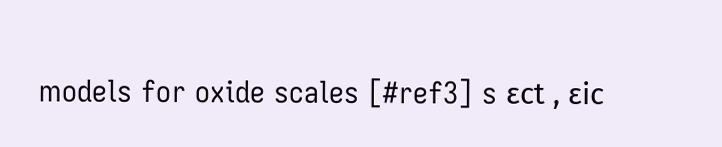models for oxide scales [#ref3] s εct , εic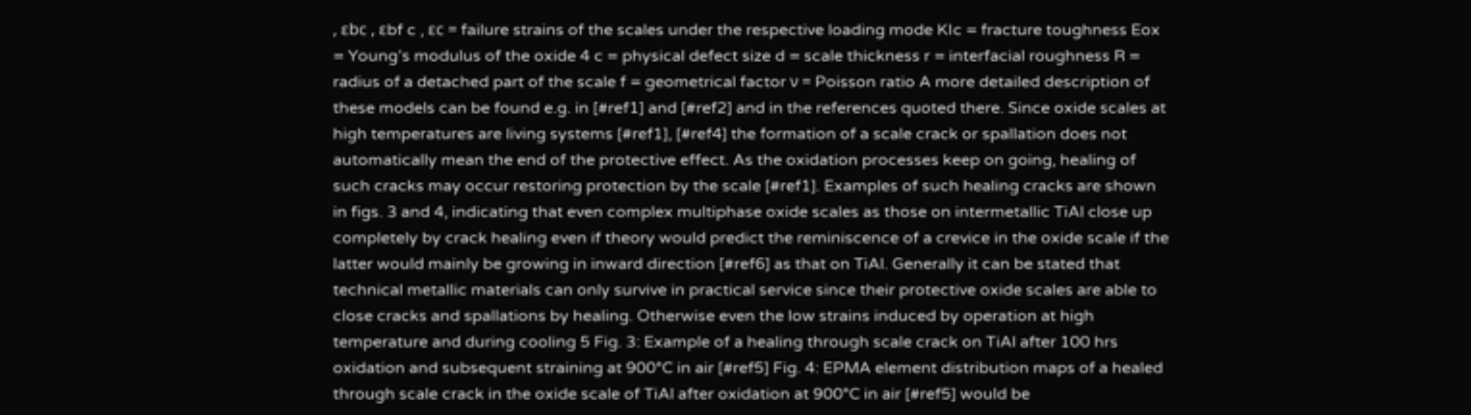, εbc , εbf c , εc = failure strains of the scales under the respective loading mode KIc = fracture toughness Eox = Young’s modulus of the oxide 4 c = physical defect size d = scale thickness r = interfacial roughness R = radius of a detached part of the scale f = geometrical factor ν = Poisson ratio A more detailed description of these models can be found e.g. in [#ref1] and [#ref2] and in the references quoted there. Since oxide scales at high temperatures are living systems [#ref1], [#ref4] the formation of a scale crack or spallation does not automatically mean the end of the protective effect. As the oxidation processes keep on going, healing of such cracks may occur restoring protection by the scale [#ref1]. Examples of such healing cracks are shown in figs. 3 and 4, indicating that even complex multiphase oxide scales as those on intermetallic TiAl close up completely by crack healing even if theory would predict the reminiscence of a crevice in the oxide scale if the latter would mainly be growing in inward direction [#ref6] as that on TiAl. Generally it can be stated that technical metallic materials can only survive in practical service since their protective oxide scales are able to close cracks and spallations by healing. Otherwise even the low strains induced by operation at high temperature and during cooling 5 Fig. 3: Example of a healing through scale crack on TiAl after 100 hrs oxidation and subsequent straining at 900°C in air [#ref5] Fig. 4: EPMA element distribution maps of a healed through scale crack in the oxide scale of TiAl after oxidation at 900°C in air [#ref5] would be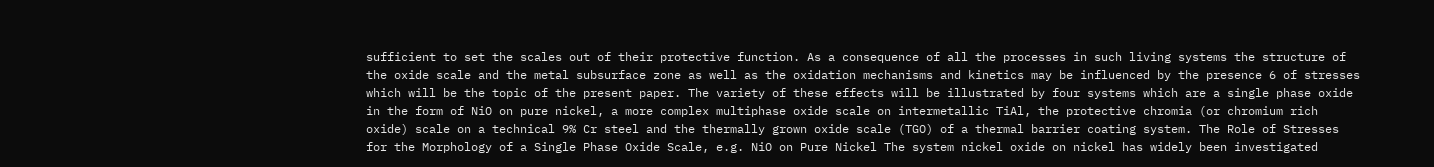sufficient to set the scales out of their protective function. As a consequence of all the processes in such living systems the structure of the oxide scale and the metal subsurface zone as well as the oxidation mechanisms and kinetics may be influenced by the presence 6 of stresses which will be the topic of the present paper. The variety of these effects will be illustrated by four systems which are a single phase oxide in the form of NiO on pure nickel, a more complex multiphase oxide scale on intermetallic TiAl, the protective chromia (or chromium rich oxide) scale on a technical 9% Cr steel and the thermally grown oxide scale (TGO) of a thermal barrier coating system. The Role of Stresses for the Morphology of a Single Phase Oxide Scale, e.g. NiO on Pure Nickel The system nickel oxide on nickel has widely been investigated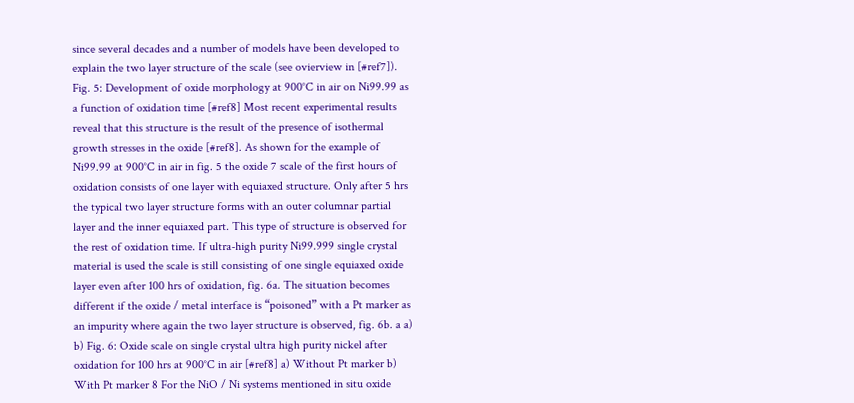since several decades and a number of models have been developed to explain the two layer structure of the scale (see ovierview in [#ref7]). Fig. 5: Development of oxide morphology at 900°C in air on Ni99.99 as a function of oxidation time [#ref8] Most recent experimental results reveal that this structure is the result of the presence of isothermal growth stresses in the oxide [#ref8]. As shown for the example of Ni99.99 at 900°C in air in fig. 5 the oxide 7 scale of the first hours of oxidation consists of one layer with equiaxed structure. Only after 5 hrs the typical two layer structure forms with an outer columnar partial layer and the inner equiaxed part. This type of structure is observed for the rest of oxidation time. If ultra-high purity Ni99.999 single crystal material is used the scale is still consisting of one single equiaxed oxide layer even after 100 hrs of oxidation, fig. 6a. The situation becomes different if the oxide / metal interface is “poisoned” with a Pt marker as an impurity where again the two layer structure is observed, fig. 6b. a a) b) Fig. 6: Oxide scale on single crystal ultra high purity nickel after oxidation for 100 hrs at 900°C in air [#ref8] a) Without Pt marker b) With Pt marker 8 For the NiO / Ni systems mentioned in situ oxide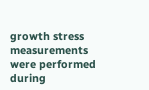growth stress measurements were performed during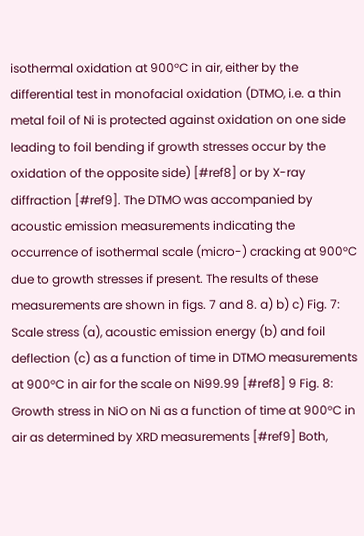isothermal oxidation at 900°C in air, either by the differential test in monofacial oxidation (DTMO, i.e. a thin metal foil of Ni is protected against oxidation on one side leading to foil bending if growth stresses occur by the oxidation of the opposite side) [#ref8] or by X-ray diffraction [#ref9]. The DTMO was accompanied by acoustic emission measurements indicating the occurrence of isothermal scale (micro-) cracking at 900°C due to growth stresses if present. The results of these measurements are shown in figs. 7 and 8. a) b) c) Fig. 7: Scale stress (a), acoustic emission energy (b) and foil deflection (c) as a function of time in DTMO measurements at 900°C in air for the scale on Ni99.99 [#ref8] 9 Fig. 8: Growth stress in NiO on Ni as a function of time at 900°C in air as determined by XRD measurements [#ref9] Both,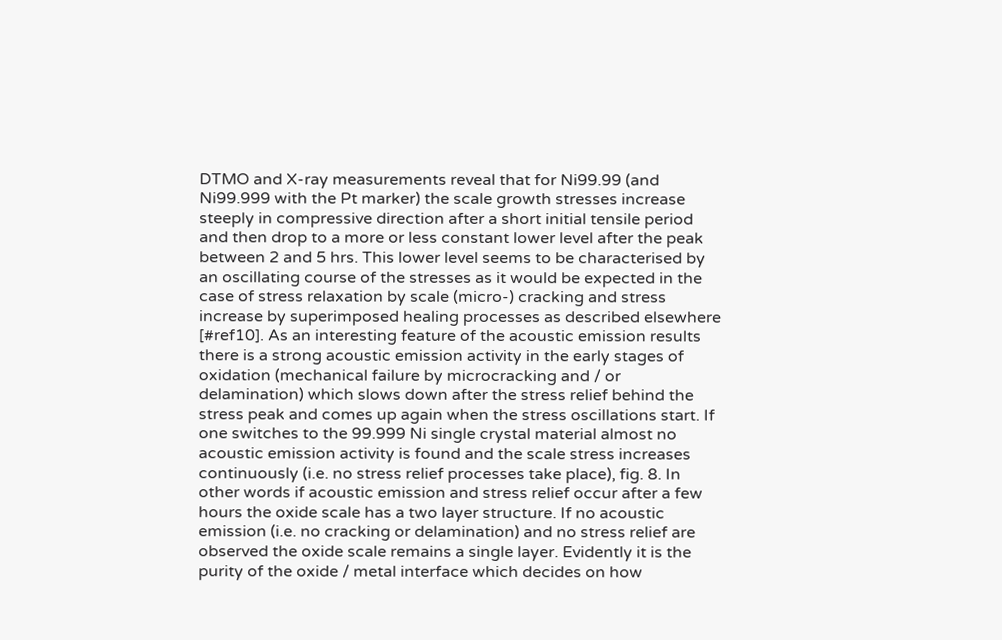DTMO and X-ray measurements reveal that for Ni99.99 (and Ni99.999 with the Pt marker) the scale growth stresses increase steeply in compressive direction after a short initial tensile period and then drop to a more or less constant lower level after the peak between 2 and 5 hrs. This lower level seems to be characterised by an oscillating course of the stresses as it would be expected in the case of stress relaxation by scale (micro-) cracking and stress increase by superimposed healing processes as described elsewhere [#ref10]. As an interesting feature of the acoustic emission results there is a strong acoustic emission activity in the early stages of oxidation (mechanical failure by microcracking and / or delamination) which slows down after the stress relief behind the stress peak and comes up again when the stress oscillations start. If one switches to the 99.999 Ni single crystal material almost no acoustic emission activity is found and the scale stress increases continuously (i.e. no stress relief processes take place), fig. 8. In other words if acoustic emission and stress relief occur after a few hours the oxide scale has a two layer structure. If no acoustic emission (i.e. no cracking or delamination) and no stress relief are observed the oxide scale remains a single layer. Evidently it is the purity of the oxide / metal interface which decides on how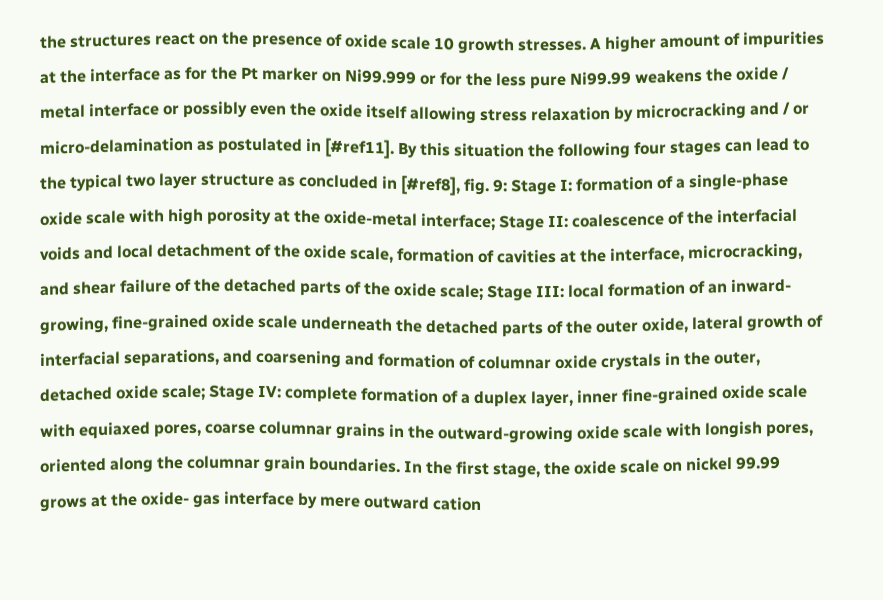the structures react on the presence of oxide scale 10 growth stresses. A higher amount of impurities at the interface as for the Pt marker on Ni99.999 or for the less pure Ni99.99 weakens the oxide / metal interface or possibly even the oxide itself allowing stress relaxation by microcracking and / or micro-delamination as postulated in [#ref11]. By this situation the following four stages can lead to the typical two layer structure as concluded in [#ref8], fig. 9: Stage I: formation of a single-phase oxide scale with high porosity at the oxide-metal interface; Stage II: coalescence of the interfacial voids and local detachment of the oxide scale, formation of cavities at the interface, microcracking, and shear failure of the detached parts of the oxide scale; Stage III: local formation of an inward-growing, fine-grained oxide scale underneath the detached parts of the outer oxide, lateral growth of interfacial separations, and coarsening and formation of columnar oxide crystals in the outer, detached oxide scale; Stage IV: complete formation of a duplex layer, inner fine-grained oxide scale with equiaxed pores, coarse columnar grains in the outward-growing oxide scale with longish pores, oriented along the columnar grain boundaries. In the first stage, the oxide scale on nickel 99.99 grows at the oxide- gas interface by mere outward cation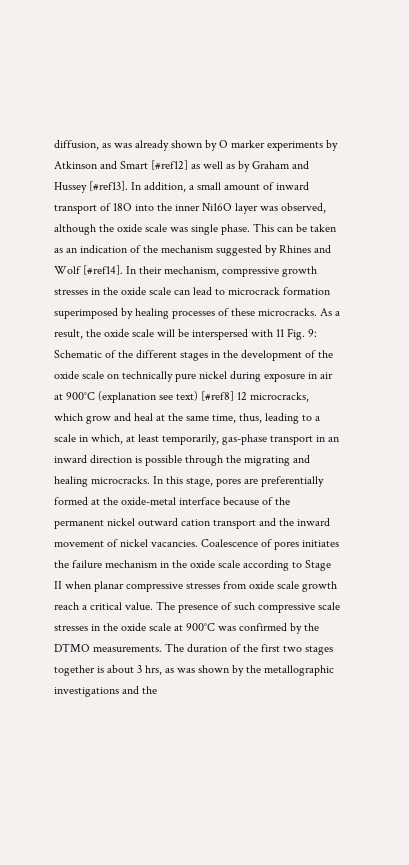diffusion, as was already shown by O marker experiments by Atkinson and Smart [#ref12] as well as by Graham and Hussey [#ref13]. In addition, a small amount of inward transport of 18O into the inner Ni16O layer was observed, although the oxide scale was single phase. This can be taken as an indication of the mechanism suggested by Rhines and Wolf [#ref14]. In their mechanism, compressive growth stresses in the oxide scale can lead to microcrack formation superimposed by healing processes of these microcracks. As a result, the oxide scale will be interspersed with 11 Fig. 9: Schematic of the different stages in the development of the oxide scale on technically pure nickel during exposure in air at 900°C (explanation see text) [#ref8] 12 microcracks, which grow and heal at the same time, thus, leading to a scale in which, at least temporarily, gas-phase transport in an inward direction is possible through the migrating and healing microcracks. In this stage, pores are preferentially formed at the oxide-metal interface because of the permanent nickel outward cation transport and the inward movement of nickel vacancies. Coalescence of pores initiates the failure mechanism in the oxide scale according to Stage II when planar compressive stresses from oxide scale growth reach a critical value. The presence of such compressive scale stresses in the oxide scale at 900°C was confirmed by the DTMO measurements. The duration of the first two stages together is about 3 hrs, as was shown by the metallographic investigations and the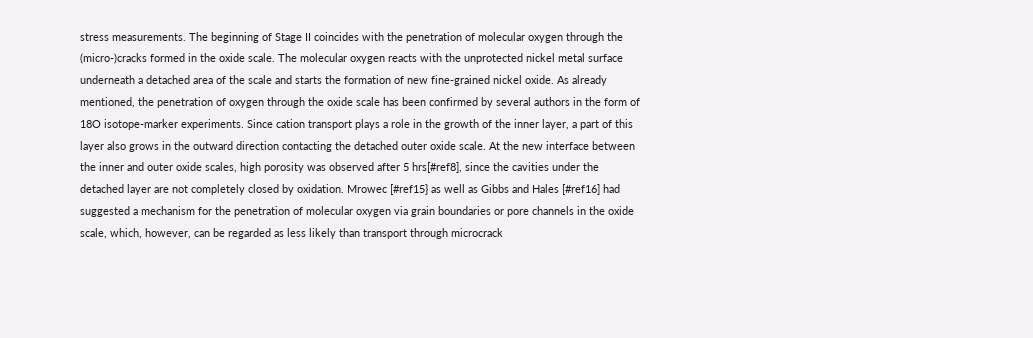stress measurements. The beginning of Stage II coincides with the penetration of molecular oxygen through the (micro-)cracks formed in the oxide scale. The molecular oxygen reacts with the unprotected nickel metal surface underneath a detached area of the scale and starts the formation of new fine-grained nickel oxide. As already mentioned, the penetration of oxygen through the oxide scale has been confirmed by several authors in the form of 18O isotope-marker experiments. Since cation transport plays a role in the growth of the inner layer, a part of this layer also grows in the outward direction contacting the detached outer oxide scale. At the new interface between the inner and outer oxide scales, high porosity was observed after 5 hrs[#ref8], since the cavities under the detached layer are not completely closed by oxidation. Mrowec [#ref15} as well as Gibbs and Hales [#ref16] had suggested a mechanism for the penetration of molecular oxygen via grain boundaries or pore channels in the oxide scale, which, however, can be regarded as less likely than transport through microcrack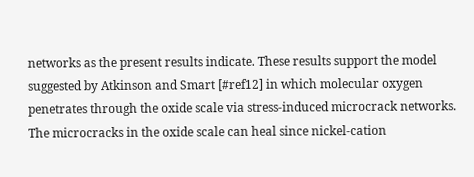networks as the present results indicate. These results support the model suggested by Atkinson and Smart [#ref12] in which molecular oxygen penetrates through the oxide scale via stress-induced microcrack networks. The microcracks in the oxide scale can heal since nickel-cation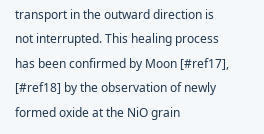transport in the outward direction is not interrupted. This healing process has been confirmed by Moon [#ref17], [#ref18] by the observation of newly formed oxide at the NiO grain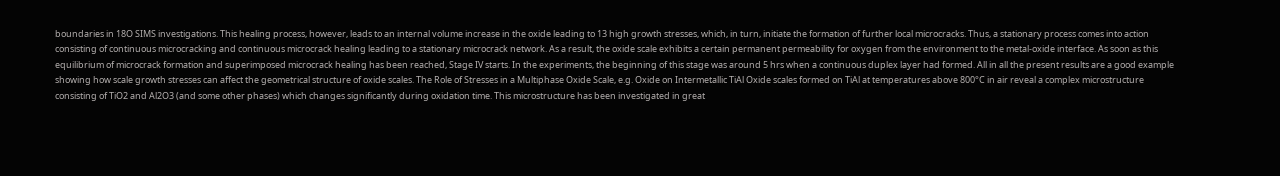boundaries in 18O SIMS investigations. This healing process, however, leads to an internal volume increase in the oxide leading to 13 high growth stresses, which, in turn, initiate the formation of further local microcracks. Thus, a stationary process comes into action consisting of continuous microcracking and continuous microcrack healing leading to a stationary microcrack network. As a result, the oxide scale exhibits a certain permanent permeability for oxygen from the environment to the metal-oxide interface. As soon as this equilibrium of microcrack formation and superimposed microcrack healing has been reached, Stage IV starts. In the experiments, the beginning of this stage was around 5 hrs when a continuous duplex layer had formed. All in all the present results are a good example showing how scale growth stresses can affect the geometrical structure of oxide scales. The Role of Stresses in a Multiphase Oxide Scale, e.g. Oxide on Intermetallic TiAl Oxide scales formed on TiAl at temperatures above 800°C in air reveal a complex microstructure consisting of TiO2 and Al2O3 (and some other phases) which changes significantly during oxidation time. This microstructure has been investigated in great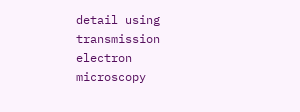detail using transmission electron microscopy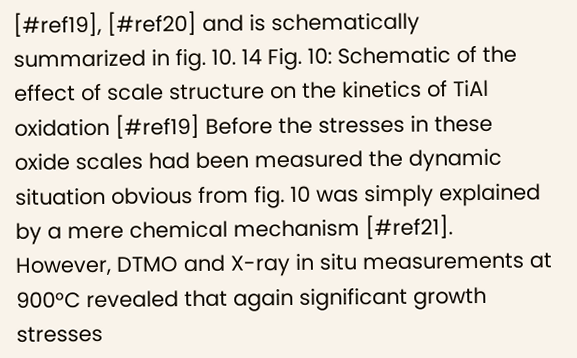[#ref19], [#ref20] and is schematically summarized in fig. 10. 14 Fig. 10: Schematic of the effect of scale structure on the kinetics of TiAl oxidation [#ref19] Before the stresses in these oxide scales had been measured the dynamic situation obvious from fig. 10 was simply explained by a mere chemical mechanism [#ref21]. However, DTMO and X-ray in situ measurements at 900°C revealed that again significant growth stresses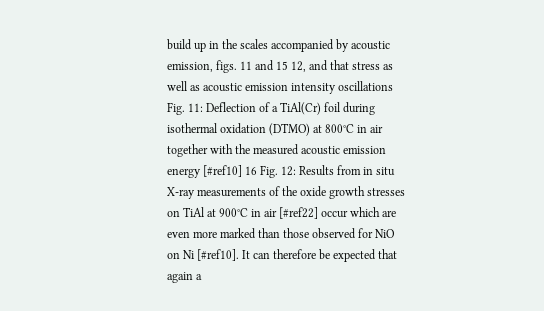build up in the scales accompanied by acoustic emission, figs. 11 and 15 12, and that stress as well as acoustic emission intensity oscillations Fig. 11: Deflection of a TiAl(Cr) foil during isothermal oxidation (DTMO) at 800°C in air together with the measured acoustic emission energy [#ref10] 16 Fig. 12: Results from in situ X-ray measurements of the oxide growth stresses on TiAl at 900°C in air [#ref22] occur which are even more marked than those observed for NiO on Ni [#ref10]. It can therefore be expected that again a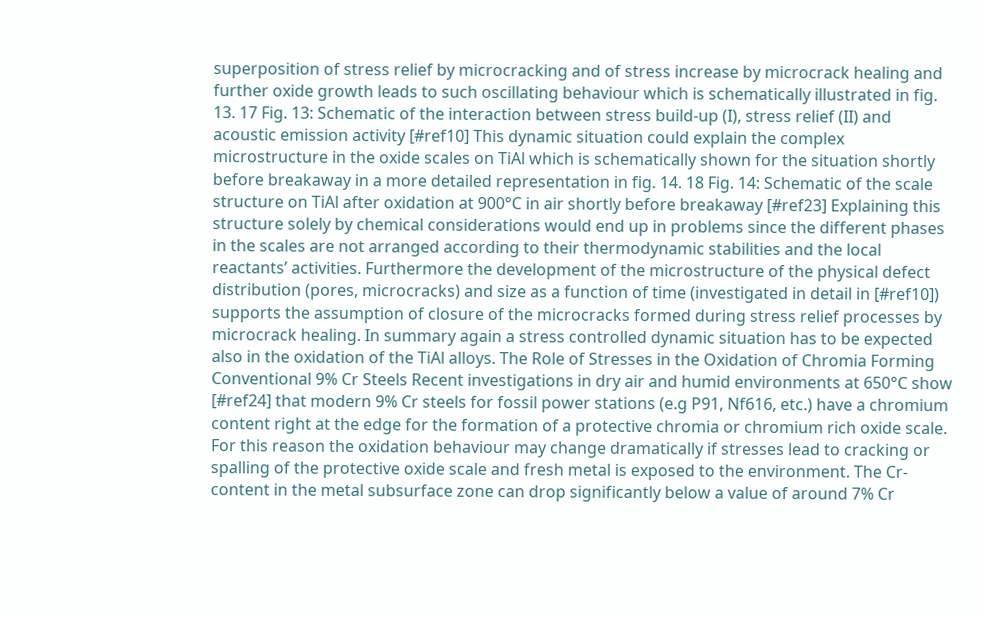superposition of stress relief by microcracking and of stress increase by microcrack healing and further oxide growth leads to such oscillating behaviour which is schematically illustrated in fig. 13. 17 Fig. 13: Schematic of the interaction between stress build-up (I), stress relief (II) and acoustic emission activity [#ref10] This dynamic situation could explain the complex microstructure in the oxide scales on TiAl which is schematically shown for the situation shortly before breakaway in a more detailed representation in fig. 14. 18 Fig. 14: Schematic of the scale structure on TiAl after oxidation at 900°C in air shortly before breakaway [#ref23] Explaining this structure solely by chemical considerations would end up in problems since the different phases in the scales are not arranged according to their thermodynamic stabilities and the local reactants’ activities. Furthermore the development of the microstructure of the physical defect distribution (pores, microcracks) and size as a function of time (investigated in detail in [#ref10]) supports the assumption of closure of the microcracks formed during stress relief processes by microcrack healing. In summary again a stress controlled dynamic situation has to be expected also in the oxidation of the TiAl alloys. The Role of Stresses in the Oxidation of Chromia Forming Conventional 9% Cr Steels Recent investigations in dry air and humid environments at 650°C show [#ref24] that modern 9% Cr steels for fossil power stations (e.g P91, Nf616, etc.) have a chromium content right at the edge for the formation of a protective chromia or chromium rich oxide scale. For this reason the oxidation behaviour may change dramatically if stresses lead to cracking or spalling of the protective oxide scale and fresh metal is exposed to the environment. The Cr-content in the metal subsurface zone can drop significantly below a value of around 7% Cr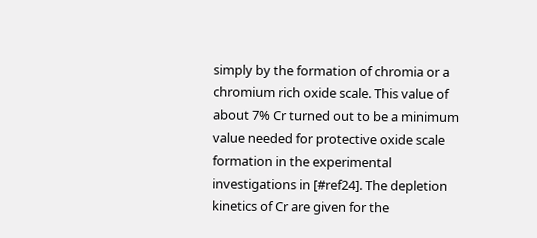simply by the formation of chromia or a chromium rich oxide scale. This value of about 7% Cr turned out to be a minimum value needed for protective oxide scale formation in the experimental investigations in [#ref24]. The depletion kinetics of Cr are given for the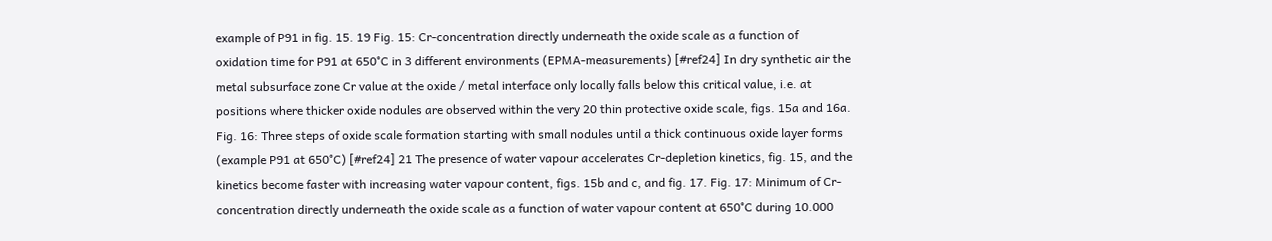example of P91 in fig. 15. 19 Fig. 15: Cr-concentration directly underneath the oxide scale as a function of oxidation time for P91 at 650°C in 3 different environments (EPMA-measurements) [#ref24] In dry synthetic air the metal subsurface zone Cr value at the oxide / metal interface only locally falls below this critical value, i.e. at positions where thicker oxide nodules are observed within the very 20 thin protective oxide scale, figs. 15a and 16a. Fig. 16: Three steps of oxide scale formation starting with small nodules until a thick continuous oxide layer forms (example P91 at 650°C) [#ref24] 21 The presence of water vapour accelerates Cr-depletion kinetics, fig. 15, and the kinetics become faster with increasing water vapour content, figs. 15b and c, and fig. 17. Fig. 17: Minimum of Cr-concentration directly underneath the oxide scale as a function of water vapour content at 650°C during 10.000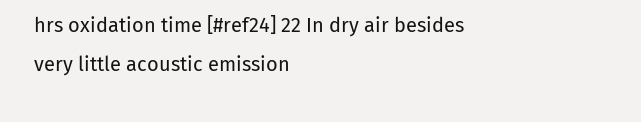hrs oxidation time [#ref24] 22 In dry air besides very little acoustic emission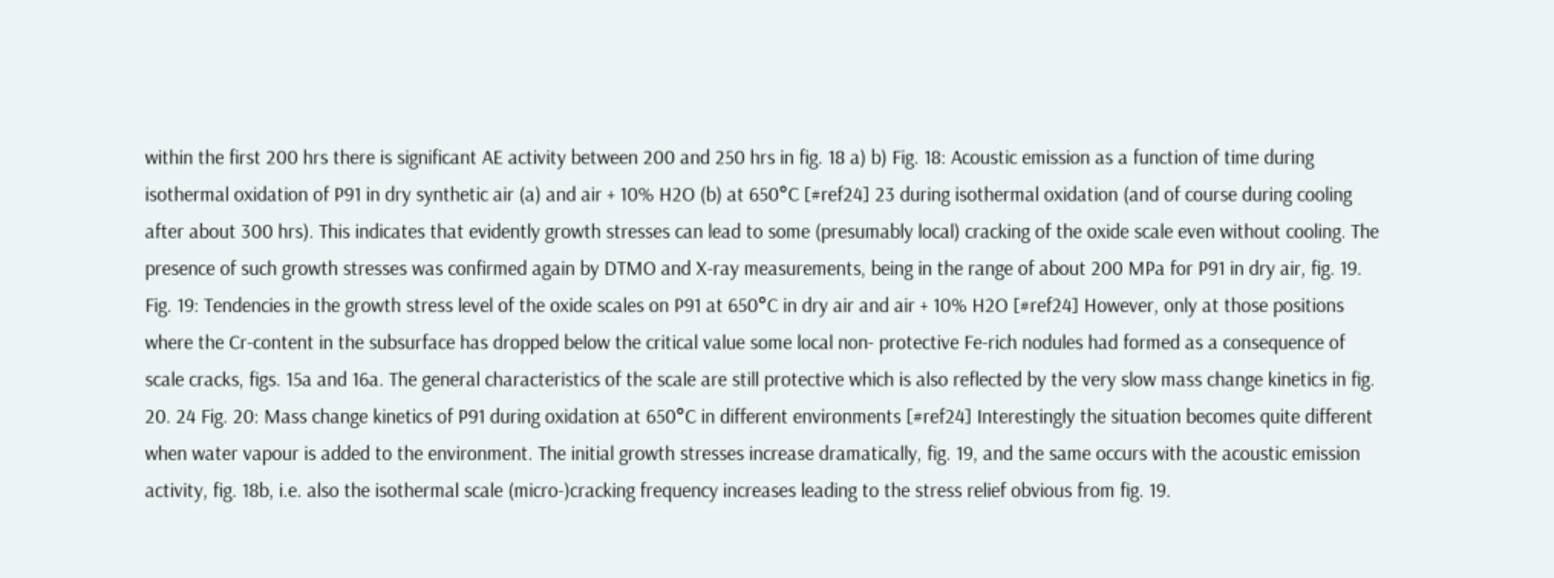within the first 200 hrs there is significant AE activity between 200 and 250 hrs in fig. 18 a) b) Fig. 18: Acoustic emission as a function of time during isothermal oxidation of P91 in dry synthetic air (a) and air + 10% H2O (b) at 650°C [#ref24] 23 during isothermal oxidation (and of course during cooling after about 300 hrs). This indicates that evidently growth stresses can lead to some (presumably local) cracking of the oxide scale even without cooling. The presence of such growth stresses was confirmed again by DTMO and X-ray measurements, being in the range of about 200 MPa for P91 in dry air, fig. 19. Fig. 19: Tendencies in the growth stress level of the oxide scales on P91 at 650°C in dry air and air + 10% H2O [#ref24] However, only at those positions where the Cr-content in the subsurface has dropped below the critical value some local non- protective Fe-rich nodules had formed as a consequence of scale cracks, figs. 15a and 16a. The general characteristics of the scale are still protective which is also reflected by the very slow mass change kinetics in fig. 20. 24 Fig. 20: Mass change kinetics of P91 during oxidation at 650°C in different environments [#ref24] Interestingly the situation becomes quite different when water vapour is added to the environment. The initial growth stresses increase dramatically, fig. 19, and the same occurs with the acoustic emission activity, fig. 18b, i.e. also the isothermal scale (micro-)cracking frequency increases leading to the stress relief obvious from fig. 19.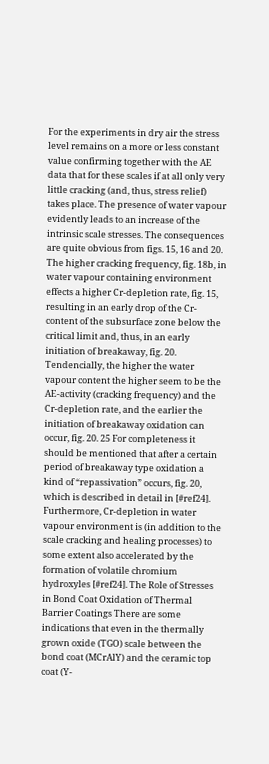For the experiments in dry air the stress level remains on a more or less constant value confirming together with the AE data that for these scales if at all only very little cracking (and, thus, stress relief) takes place. The presence of water vapour evidently leads to an increase of the intrinsic scale stresses. The consequences are quite obvious from figs. 15, 16 and 20. The higher cracking frequency, fig. 18b, in water vapour containing environment effects a higher Cr-depletion rate, fig. 15, resulting in an early drop of the Cr-content of the subsurface zone below the critical limit and, thus, in an early initiation of breakaway, fig. 20. Tendencially, the higher the water vapour content the higher seem to be the AE-activity (cracking frequency) and the Cr-depletion rate, and the earlier the initiation of breakaway oxidation can occur, fig. 20. 25 For completeness it should be mentioned that after a certain period of breakaway type oxidation a kind of “repassivation” occurs, fig. 20, which is described in detail in [#ref24]. Furthermore, Cr-depletion in water vapour environment is (in addition to the scale cracking and healing processes) to some extent also accelerated by the formation of volatile chromium hydroxyles [#ref24]. The Role of Stresses in Bond Coat Oxidation of Thermal Barrier Coatings There are some indications that even in the thermally grown oxide (TGO) scale between the bond coat (MCrAlY) and the ceramic top coat (Y-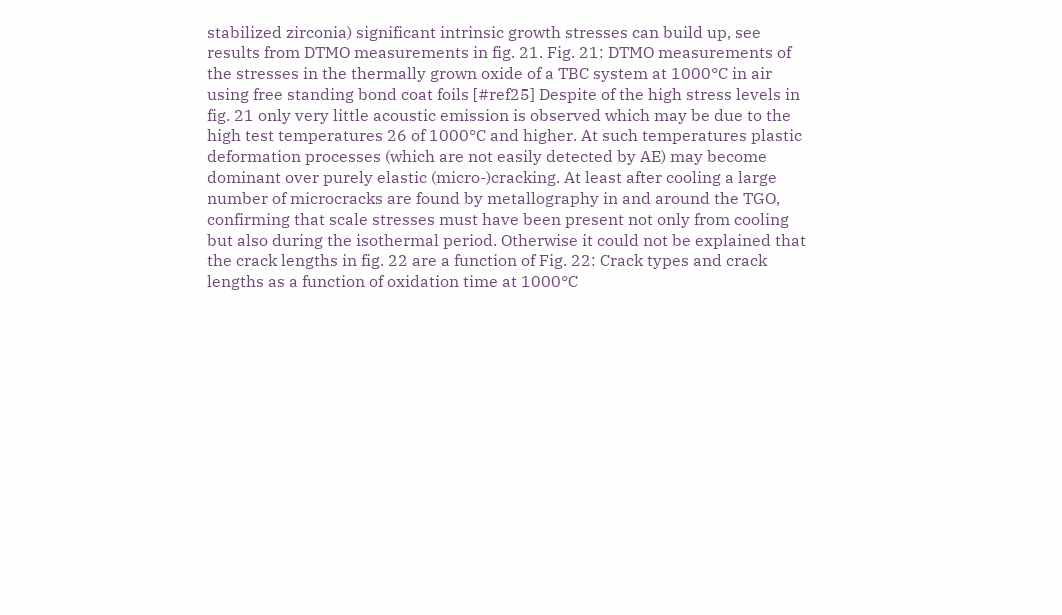stabilized zirconia) significant intrinsic growth stresses can build up, see results from DTMO measurements in fig. 21. Fig. 21: DTMO measurements of the stresses in the thermally grown oxide of a TBC system at 1000°C in air using free standing bond coat foils [#ref25] Despite of the high stress levels in fig. 21 only very little acoustic emission is observed which may be due to the high test temperatures 26 of 1000°C and higher. At such temperatures plastic deformation processes (which are not easily detected by AE) may become dominant over purely elastic (micro-)cracking. At least after cooling a large number of microcracks are found by metallography in and around the TGO, confirming that scale stresses must have been present not only from cooling but also during the isothermal period. Otherwise it could not be explained that the crack lengths in fig. 22 are a function of Fig. 22: Crack types and crack lengths as a function of oxidation time at 1000°C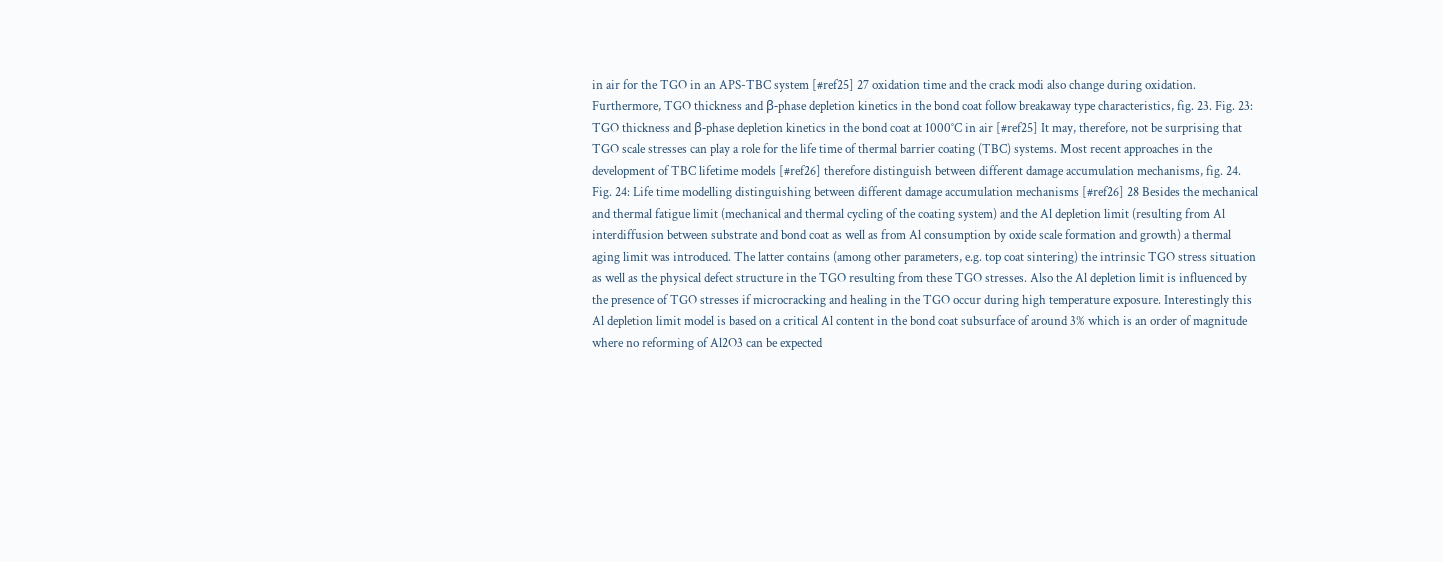in air for the TGO in an APS-TBC system [#ref25] 27 oxidation time and the crack modi also change during oxidation. Furthermore, TGO thickness and β-phase depletion kinetics in the bond coat follow breakaway type characteristics, fig. 23. Fig. 23: TGO thickness and β-phase depletion kinetics in the bond coat at 1000°C in air [#ref25] It may, therefore, not be surprising that TGO scale stresses can play a role for the life time of thermal barrier coating (TBC) systems. Most recent approaches in the development of TBC lifetime models [#ref26] therefore distinguish between different damage accumulation mechanisms, fig. 24. Fig. 24: Life time modelling distinguishing between different damage accumulation mechanisms [#ref26] 28 Besides the mechanical and thermal fatigue limit (mechanical and thermal cycling of the coating system) and the Al depletion limit (resulting from Al interdiffusion between substrate and bond coat as well as from Al consumption by oxide scale formation and growth) a thermal aging limit was introduced. The latter contains (among other parameters, e.g. top coat sintering) the intrinsic TGO stress situation as well as the physical defect structure in the TGO resulting from these TGO stresses. Also the Al depletion limit is influenced by the presence of TGO stresses if microcracking and healing in the TGO occur during high temperature exposure. Interestingly this Al depletion limit model is based on a critical Al content in the bond coat subsurface of around 3% which is an order of magnitude where no reforming of Al2O3 can be expected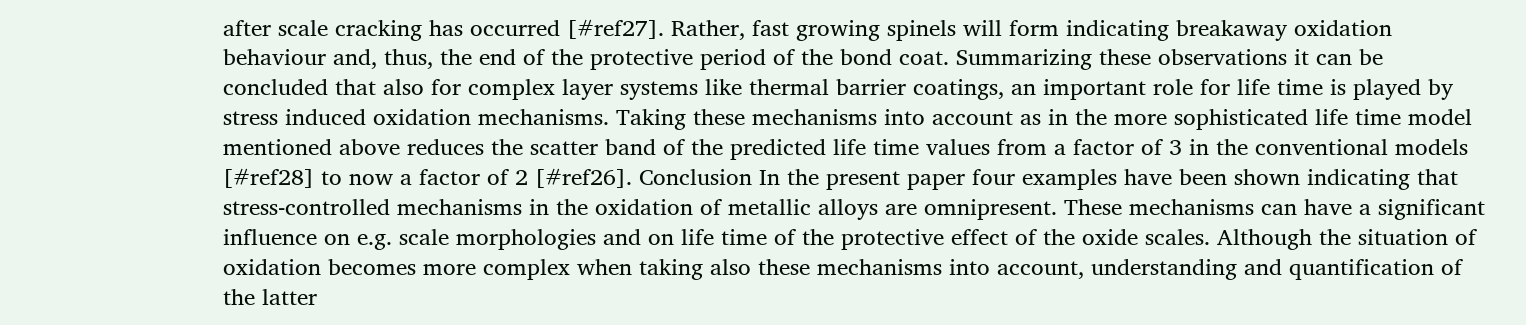after scale cracking has occurred [#ref27]. Rather, fast growing spinels will form indicating breakaway oxidation behaviour and, thus, the end of the protective period of the bond coat. Summarizing these observations it can be concluded that also for complex layer systems like thermal barrier coatings, an important role for life time is played by stress induced oxidation mechanisms. Taking these mechanisms into account as in the more sophisticated life time model mentioned above reduces the scatter band of the predicted life time values from a factor of 3 in the conventional models [#ref28] to now a factor of 2 [#ref26]. Conclusion In the present paper four examples have been shown indicating that stress-controlled mechanisms in the oxidation of metallic alloys are omnipresent. These mechanisms can have a significant influence on e.g. scale morphologies and on life time of the protective effect of the oxide scales. Although the situation of oxidation becomes more complex when taking also these mechanisms into account, understanding and quantification of the latter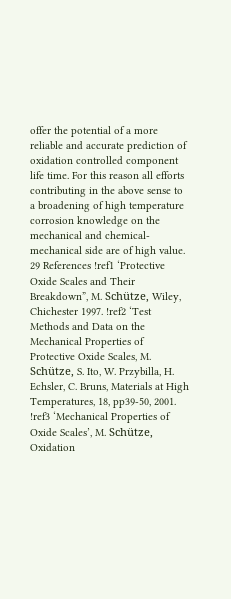offer the potential of a more reliable and accurate prediction of oxidation controlled component life time. For this reason all efforts contributing in the above sense to a broadening of high temperature corrosion knowledge on the mechanical and chemical-mechanical side are of high value. 29 References !ref1 ‘Protective Oxide Scales and Their Breakdown”, M. Schütze, Wiley, Chichester 1997. !ref2 ‘Test Methods and Data on the Mechanical Properties of Protective Oxide Scales, M. Schütze, S. Ito, W. Przybilla, H. Echsler, C. Bruns, Materials at High Temperatures, 18, pp39-50, 2001. !ref3 ‘Mechanical Properties of Oxide Scales’, M. Schütze, Oxidation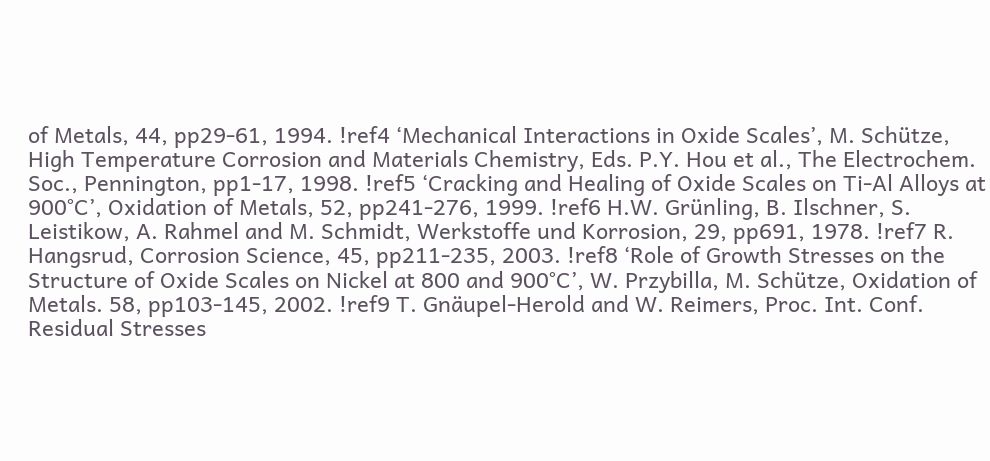of Metals, 44, pp29-61, 1994. !ref4 ‘Mechanical Interactions in Oxide Scales’, M. Schütze, High Temperature Corrosion and Materials Chemistry, Eds. P.Y. Hou et al., The Electrochem. Soc., Pennington, pp1-17, 1998. !ref5 ‘Cracking and Healing of Oxide Scales on Ti-Al Alloys at 900°C’, Oxidation of Metals, 52, pp241-276, 1999. !ref6 H.W. Grünling, B. Ilschner, S. Leistikow, A. Rahmel and M. Schmidt, Werkstoffe und Korrosion, 29, pp691, 1978. !ref7 R. Hangsrud, Corrosion Science, 45, pp211-235, 2003. !ref8 ‘Role of Growth Stresses on the Structure of Oxide Scales on Nickel at 800 and 900°C’, W. Przybilla, M. Schütze, Oxidation of Metals. 58, pp103-145, 2002. !ref9 T. Gnäupel-Herold and W. Reimers, Proc. Int. Conf. Residual Stresses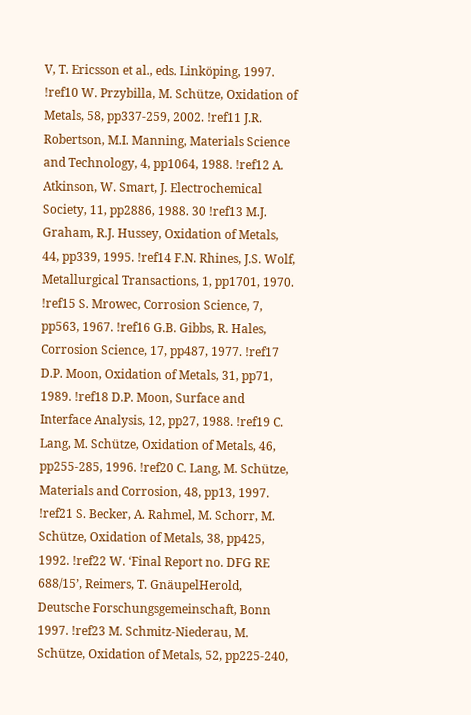V, T. Ericsson et al., eds. Linköping, 1997. !ref10 W. Przybilla, M. Schütze, Oxidation of Metals, 58, pp337-259, 2002. !ref11 J.R. Robertson, M.I. Manning, Materials Science and Technology, 4, pp1064, 1988. !ref12 A. Atkinson, W. Smart, J. Electrochemical Society, 11, pp2886, 1988. 30 !ref13 M.J. Graham, R.J. Hussey, Oxidation of Metals, 44, pp339, 1995. !ref14 F.N. Rhines, J.S. Wolf, Metallurgical Transactions, 1, pp1701, 1970. !ref15 S. Mrowec, Corrosion Science, 7, pp563, 1967. !ref16 G.B. Gibbs, R. Hales, Corrosion Science, 17, pp487, 1977. !ref17 D.P. Moon, Oxidation of Metals, 31, pp71, 1989. !ref18 D.P. Moon, Surface and Interface Analysis, 12, pp27, 1988. !ref19 C. Lang, M. Schütze, Oxidation of Metals, 46, pp255-285, 1996. !ref20 C. Lang, M. Schütze, Materials and Corrosion, 48, pp13, 1997. !ref21 S. Becker, A. Rahmel, M. Schorr, M. Schütze, Oxidation of Metals, 38, pp425, 1992. !ref22 W. ‘Final Report no. DFG RE 688/15’, Reimers, T. GnäupelHerold, Deutsche Forschungsgemeinschaft, Bonn 1997. !ref23 M. Schmitz-Niederau, M. Schütze, Oxidation of Metals, 52, pp225-240,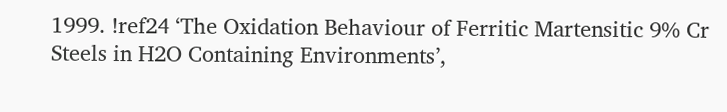1999. !ref24 ‘The Oxidation Behaviour of Ferritic Martensitic 9% Cr Steels in H2O Containing Environments’,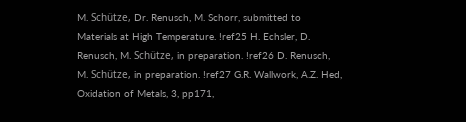M. Schütze, Dr. Renusch, M. Schorr, submitted to Materials at High Temperature. !ref25 H. Echsler, D. Renusch, M. Schütze, in preparation. !ref26 D. Renusch, M. Schütze, in preparation. !ref27 G.R. Wallwork, A.Z. Hed, Oxidation of Metals, 3, pp171,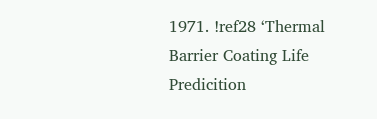1971. !ref28 ‘Thermal Barrier Coating Life Predicition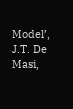Model’, J.T. De Masi,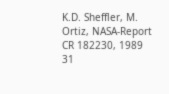K.D. Sheffler, M. Ortiz, NASA-Report CR 182230, 1989 31